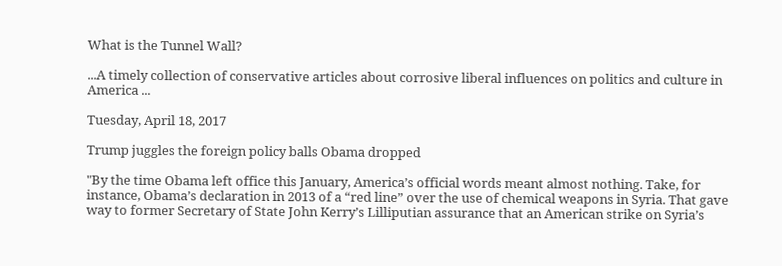What is the Tunnel Wall?

...A timely collection of conservative articles about corrosive liberal influences on politics and culture in America ...

Tuesday, April 18, 2017

Trump juggles the foreign policy balls Obama dropped

"By the time Obama left office this January, America’s official words meant almost nothing. Take, for instance, Obama’s declaration in 2013 of a “red line” over the use of chemical weapons in Syria. That gave way to former Secretary of State John Kerry’s Lilliputian assurance that an American strike on Syria’s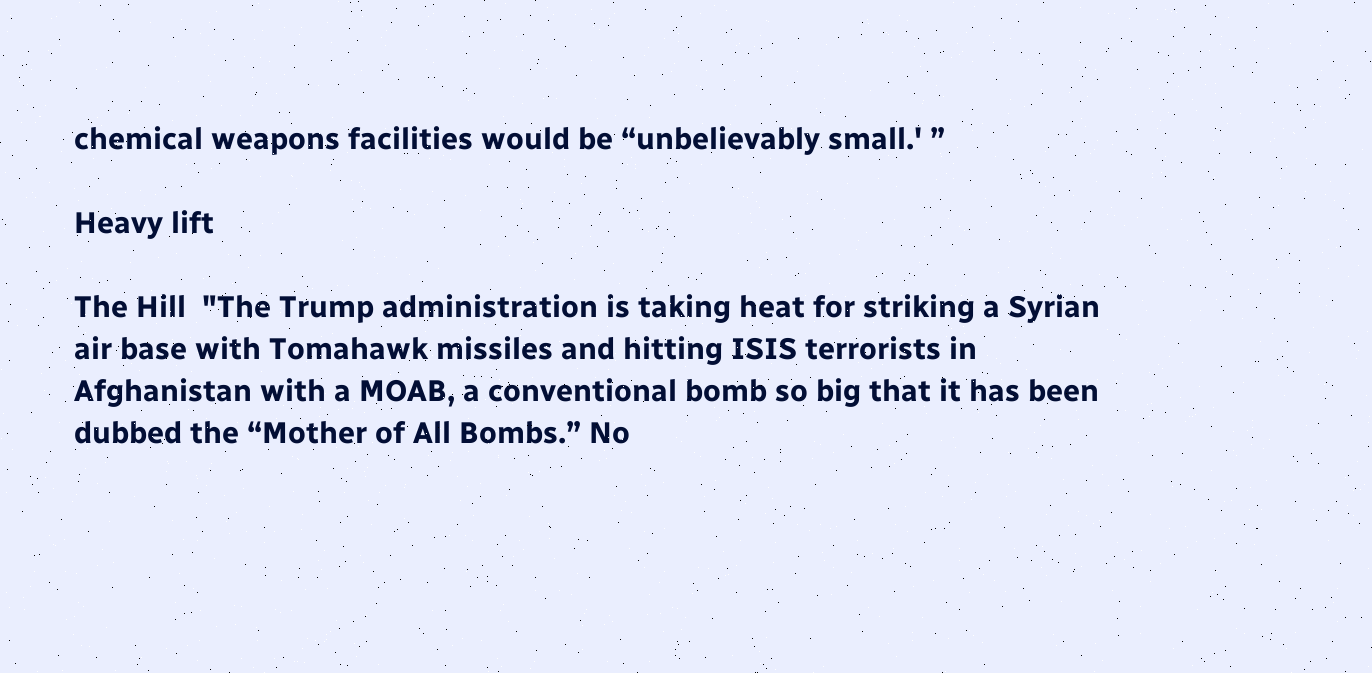chemical weapons facilities would be “unbelievably small.' ”

Heavy lift

The Hill  "The Trump administration is taking heat for striking a Syrian air base with Tomahawk missiles and hitting ISIS terrorists in Afghanistan with a MOAB, a conventional bomb so big that it has been dubbed the “Mother of All Bombs.” No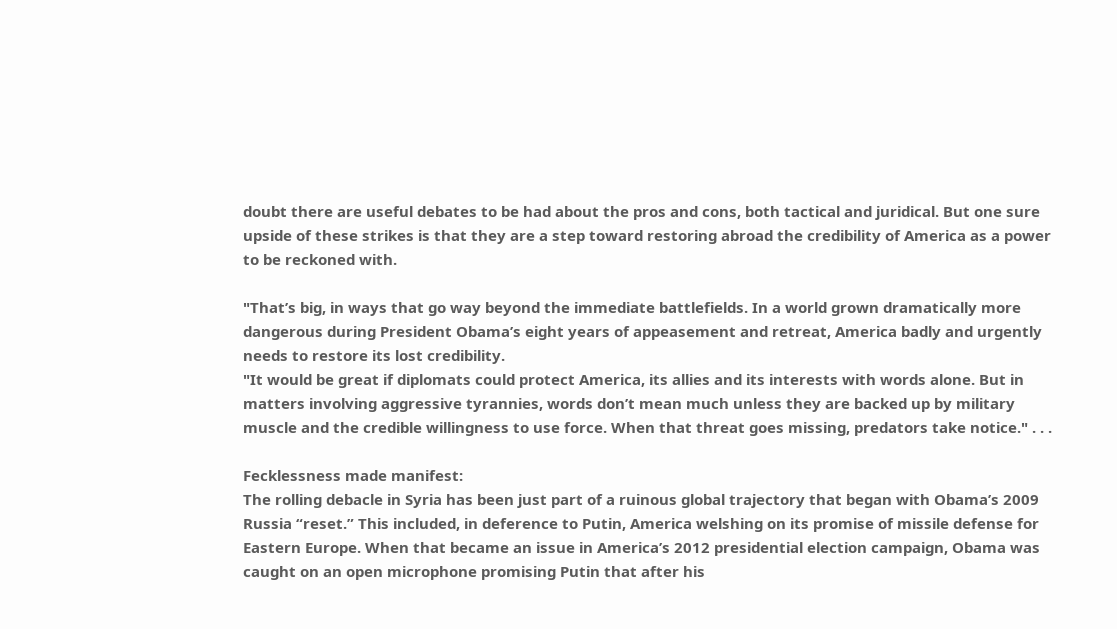doubt there are useful debates to be had about the pros and cons, both tactical and juridical. But one sure upside of these strikes is that they are a step toward restoring abroad the credibility of America as a power to be reckoned with.

"That’s big, in ways that go way beyond the immediate battlefields. In a world grown dramatically more dangerous during President Obama’s eight years of appeasement and retreat, America badly and urgently needs to restore its lost credibility.
"It would be great if diplomats could protect America, its allies and its interests with words alone. But in matters involving aggressive tyrannies, words don’t mean much unless they are backed up by military muscle and the credible willingness to use force. When that threat goes missing, predators take notice." . . .

Fecklessness made manifest:
The rolling debacle in Syria has been just part of a ruinous global trajectory that began with Obama’s 2009 Russia “reset.” This included, in deference to Putin, America welshing on its promise of missile defense for Eastern Europe. When that became an issue in America’s 2012 presidential election campaign, Obama was caught on an open microphone promising Putin that after his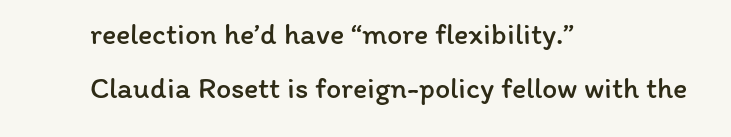reelection he’d have “more flexibility.”
Claudia Rosett is foreign-policy fellow with the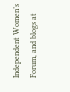Independent Women’s Forum, and blogs at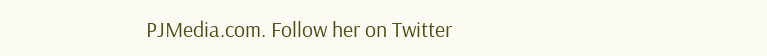PJMedia.com. Follow her on Twitter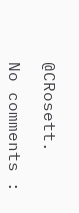@CRosett.

No comments :